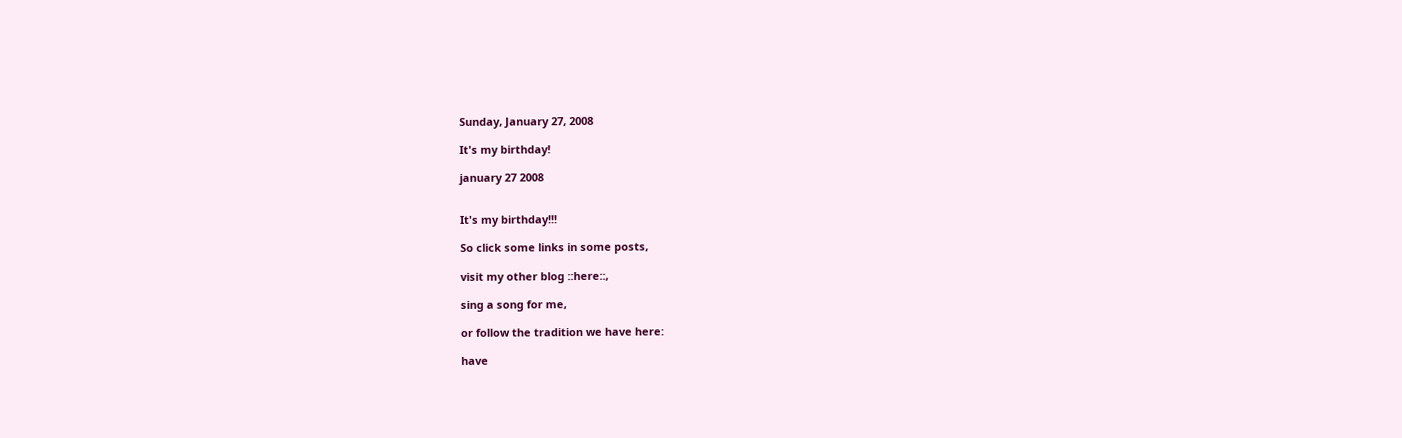Sunday, January 27, 2008

It's my birthday!

january 27 2008


It's my birthday!!!

So click some links in some posts,

visit my other blog ::here::,

sing a song for me,

or follow the tradition we have here:

have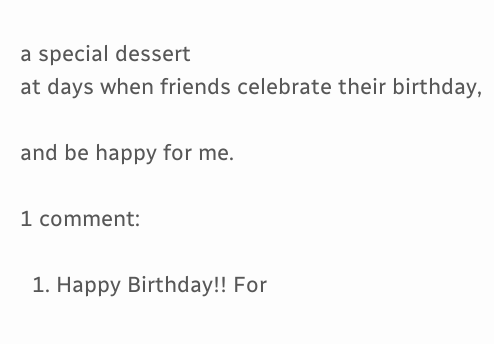a special dessert
at days when friends celebrate their birthday,

and be happy for me.

1 comment:

  1. Happy Birthday!! For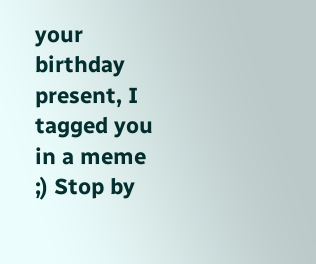your birthday present, I tagged you in a meme ;) Stop by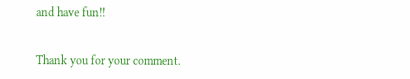and have fun!!


Thank you for your comment.